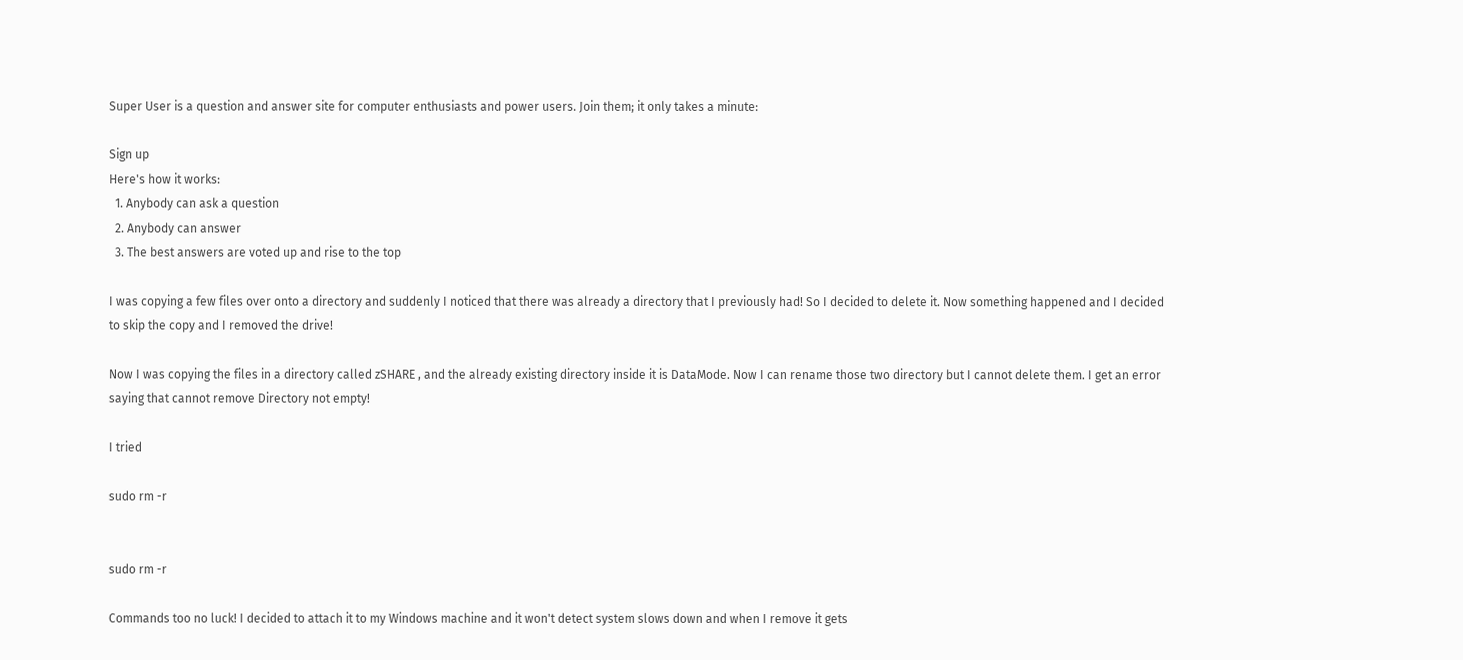Super User is a question and answer site for computer enthusiasts and power users. Join them; it only takes a minute:

Sign up
Here's how it works:
  1. Anybody can ask a question
  2. Anybody can answer
  3. The best answers are voted up and rise to the top

I was copying a few files over onto a directory and suddenly I noticed that there was already a directory that I previously had! So I decided to delete it. Now something happened and I decided to skip the copy and I removed the drive!

Now I was copying the files in a directory called zSHARE , and the already existing directory inside it is DataMode. Now I can rename those two directory but I cannot delete them. I get an error saying that cannot remove Directory not empty!

I tried

sudo rm -r


sudo rm -r

Commands too no luck! I decided to attach it to my Windows machine and it won't detect system slows down and when I remove it gets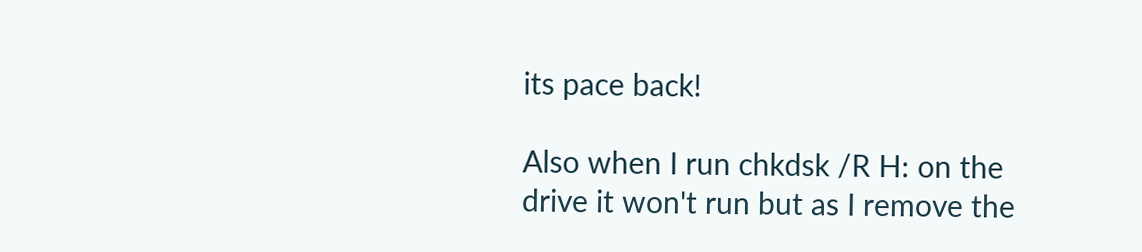its pace back!

Also when I run chkdsk /R H: on the drive it won't run but as I remove the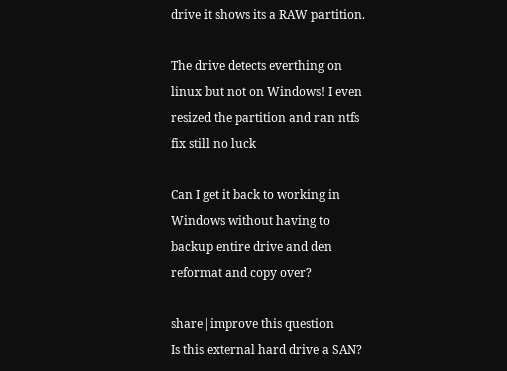drive it shows its a RAW partition.

The drive detects everthing on linux but not on Windows! I even resized the partition and ran ntfs fix still no luck

Can I get it back to working in Windows without having to backup entire drive and den reformat and copy over?

share|improve this question
Is this external hard drive a SAN?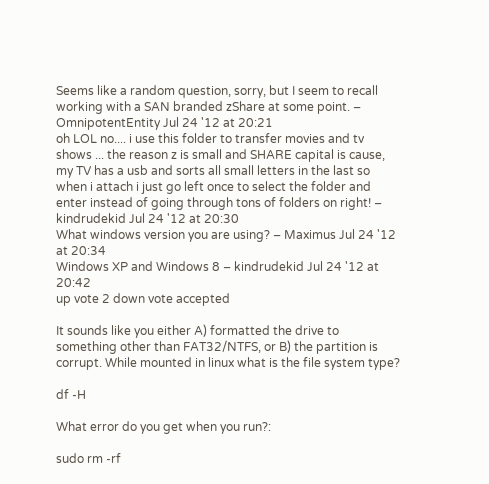Seems like a random question, sorry, but I seem to recall working with a SAN branded zShare at some point. – OmnipotentEntity Jul 24 '12 at 20:21
oh LOL no.... i use this folder to transfer movies and tv shows ... the reason z is small and SHARE capital is cause, my TV has a usb and sorts all small letters in the last so when i attach i just go left once to select the folder and enter instead of going through tons of folders on right! – kindrudekid Jul 24 '12 at 20:30
What windows version you are using? – Maximus Jul 24 '12 at 20:34
Windows XP and Windows 8 – kindrudekid Jul 24 '12 at 20:42
up vote 2 down vote accepted

It sounds like you either A) formatted the drive to something other than FAT32/NTFS, or B) the partition is corrupt. While mounted in linux what is the file system type?

df -H

What error do you get when you run?:

sudo rm -rf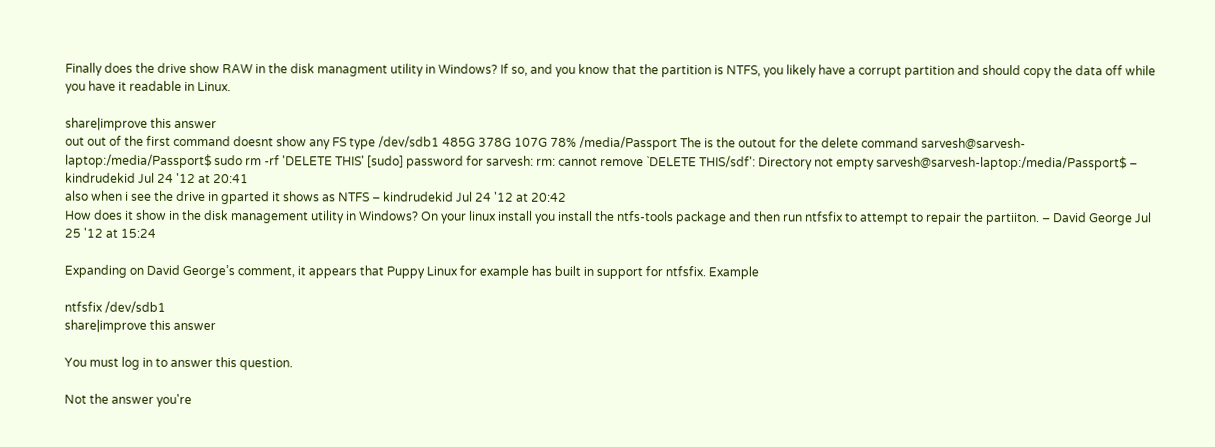Finally does the drive show RAW in the disk managment utility in Windows? If so, and you know that the partition is NTFS, you likely have a corrupt partition and should copy the data off while you have it readable in Linux.

share|improve this answer
out out of the first command doesnt show any FS type /dev/sdb1 485G 378G 107G 78% /media/Passport The is the outout for the delete command sarvesh@sarvesh-laptop:/media/Passport$ sudo rm -rf 'DELETE THIS' [sudo] password for sarvesh: rm: cannot remove `DELETE THIS/sdf': Directory not empty sarvesh@sarvesh-laptop:/media/Passport$ – kindrudekid Jul 24 '12 at 20:41
also when i see the drive in gparted it shows as NTFS – kindrudekid Jul 24 '12 at 20:42
How does it show in the disk management utility in Windows? On your linux install you install the ntfs-tools package and then run ntfsfix to attempt to repair the partiiton. – David George Jul 25 '12 at 15:24

Expanding on David George’s comment, it appears that Puppy Linux for example has built in support for ntfsfix. Example

ntfsfix /dev/sdb1
share|improve this answer

You must log in to answer this question.

Not the answer you're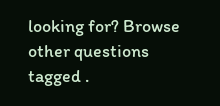looking for? Browse other questions tagged .